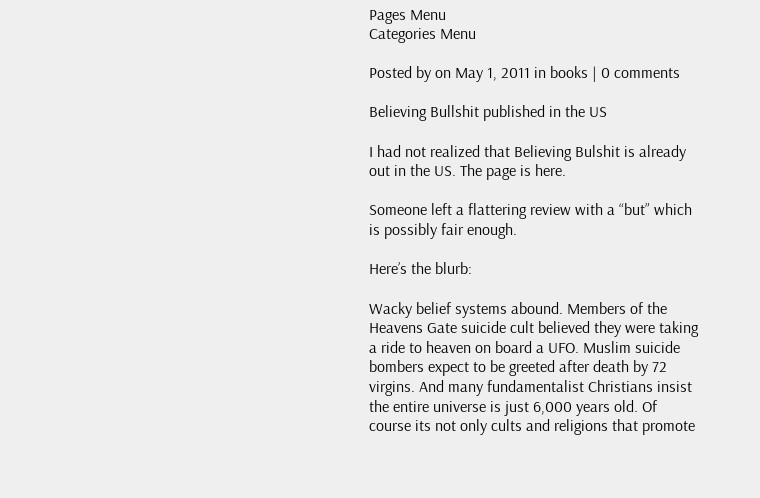Pages Menu
Categories Menu

Posted by on May 1, 2011 in books | 0 comments

Believing Bullshit published in the US

I had not realized that Believing Bulshit is already out in the US. The page is here.

Someone left a flattering review with a “but” which is possibly fair enough.

Here’s the blurb:

Wacky belief systems abound. Members of the Heavens Gate suicide cult believed they were taking a ride to heaven on board a UFO. Muslim suicide bombers expect to be greeted after death by 72 virgins. And many fundamentalist Christians insist the entire universe is just 6,000 years old. Of course its not only cults and religions that promote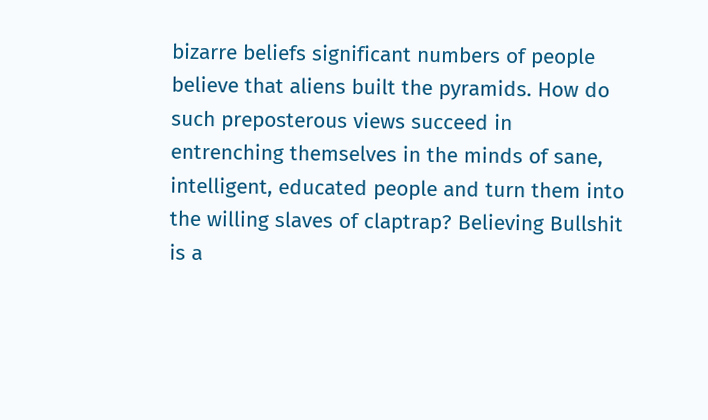bizarre beliefs significant numbers of people believe that aliens built the pyramids. How do such preposterous views succeed in entrenching themselves in the minds of sane, intelligent, educated people and turn them into the willing slaves of claptrap? Believing Bullshit is a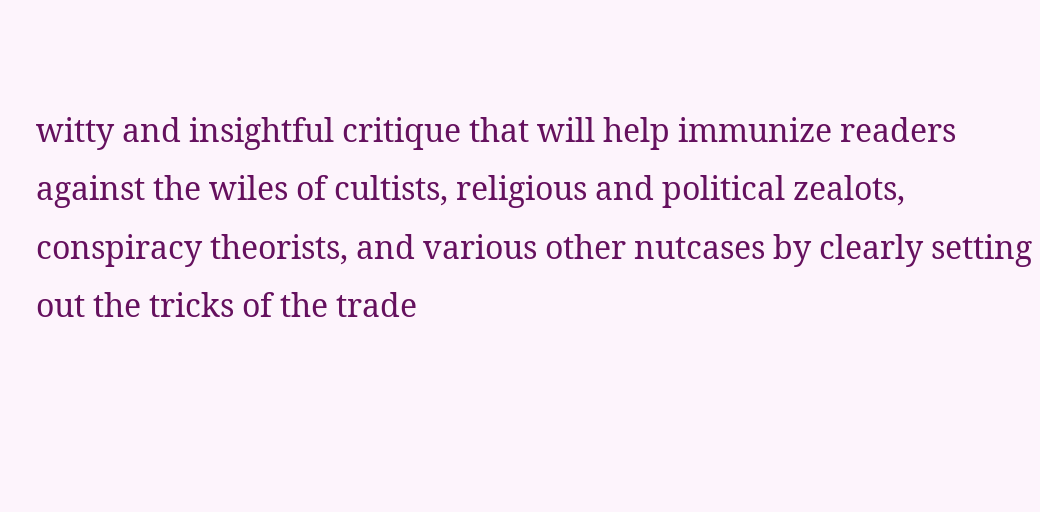witty and insightful critique that will help immunize readers against the wiles of cultists, religious and political zealots, conspiracy theorists, and various other nutcases by clearly setting out the tricks of the trade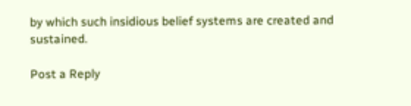by which such insidious belief systems are created and sustained.

Post a Reply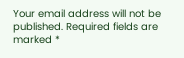Your email address will not be published. Required fields are marked *